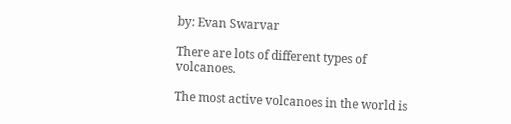by: Evan Swarvar

There are lots of different types of volcanoes.

The most active volcanoes in the world is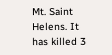Mt. Saint Helens. It has killed 3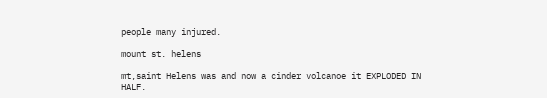people many injured.

mount st. helens

mt,saint Helens was and now a cinder volcanoe it EXPLODED IN HALF.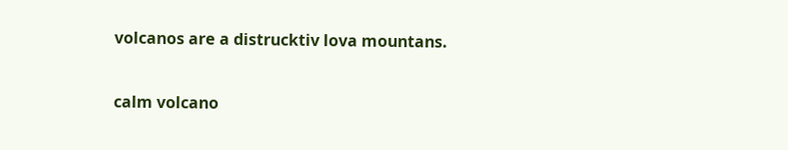volcanos are a distrucktiv lova mountans.

calm volcano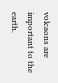volcaons are important to the earth.